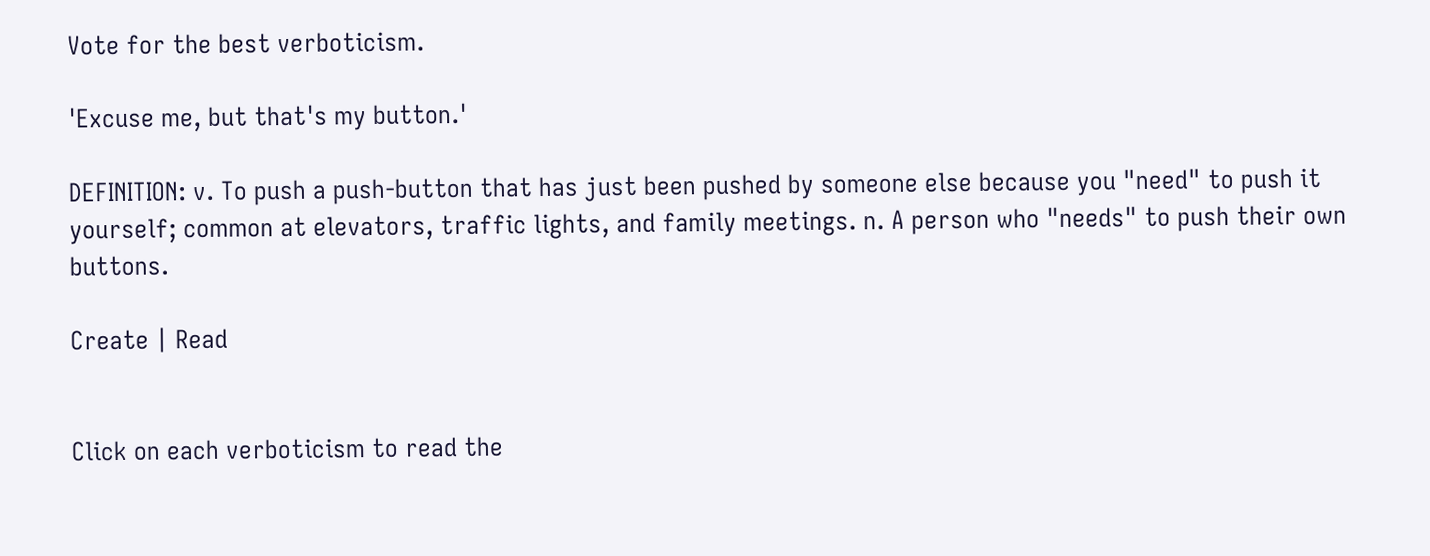Vote for the best verboticism.

'Excuse me, but that's my button.'

DEFINITION: v. To push a push-button that has just been pushed by someone else because you "need" to push it yourself; common at elevators, traffic lights, and family meetings. n. A person who "needs" to push their own buttons.

Create | Read


Click on each verboticism to read the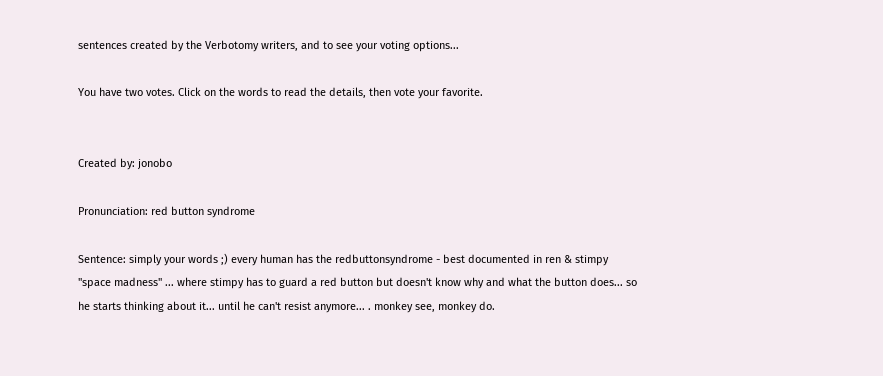sentences created by the Verbotomy writers, and to see your voting options...

You have two votes. Click on the words to read the details, then vote your favorite.


Created by: jonobo

Pronunciation: red button syndrome

Sentence: simply your words ;) every human has the redbuttonsyndrome - best documented in ren & stimpy "space madness" ... where stimpy has to guard a red button but doesn't know why and what the button does... so he starts thinking about it... until he can't resist anymore... . monkey see, monkey do.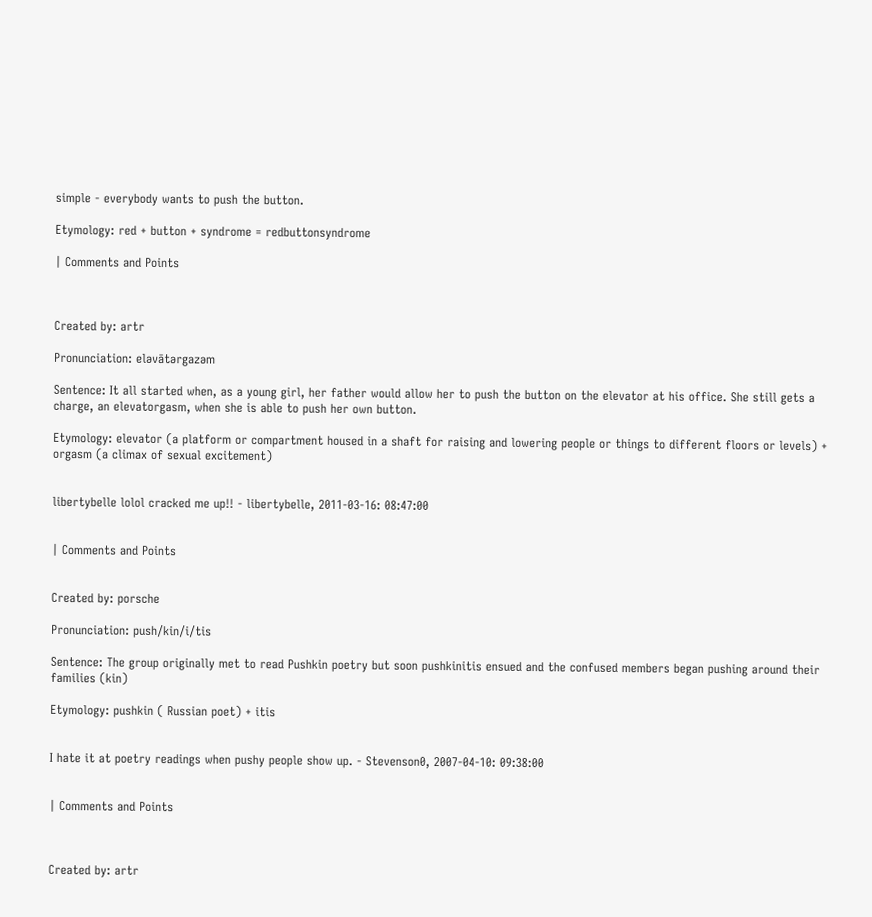simple - everybody wants to push the button.

Etymology: red + button + syndrome = redbuttonsyndrome

| Comments and Points



Created by: artr

Pronunciation: eləvātərgazəm

Sentence: It all started when, as a young girl, her father would allow her to push the button on the elevator at his office. She still gets a charge, an elevatorgasm, when she is able to push her own button.

Etymology: elevator (a platform or compartment housed in a shaft for raising and lowering people or things to different floors or levels) + orgasm (a climax of sexual excitement)


libertybelle lolol cracked me up!! - libertybelle, 2011-03-16: 08:47:00


| Comments and Points


Created by: porsche

Pronunciation: push/kin/i/tis

Sentence: The group originally met to read Pushkin poetry but soon pushkinitis ensued and the confused members began pushing around their families (kin)

Etymology: pushkin ( Russian poet) + itis


I hate it at poetry readings when pushy people show up. - Stevenson0, 2007-04-10: 09:38:00


| Comments and Points



Created by: artr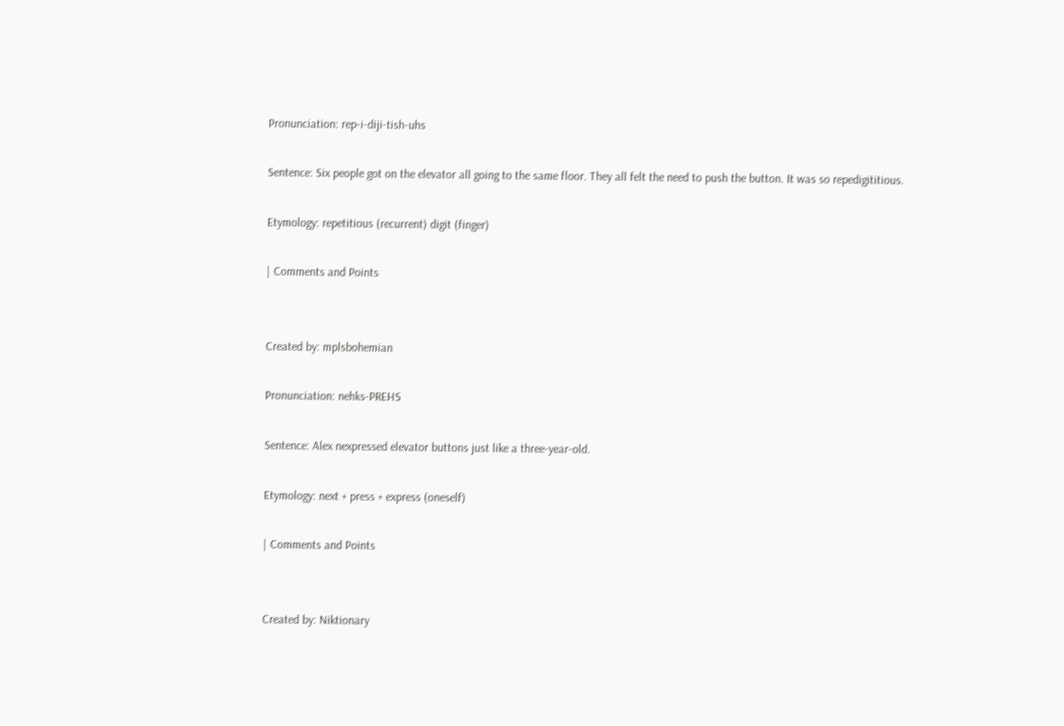Pronunciation: rep-i-diji-tish-uhs

Sentence: Six people got on the elevator all going to the same floor. They all felt the need to push the button. It was so repedigititious.

Etymology: repetitious (recurrent) digit (finger)

| Comments and Points


Created by: mplsbohemian

Pronunciation: nehks-PREHS

Sentence: Alex nexpressed elevator buttons just like a three-year-old.

Etymology: next + press + express (oneself)

| Comments and Points


Created by: Niktionary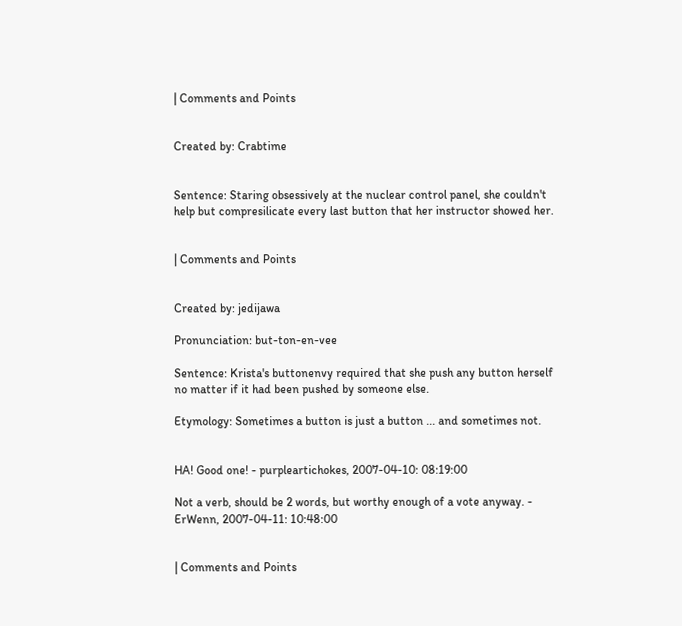| Comments and Points


Created by: Crabtime


Sentence: Staring obsessively at the nuclear control panel, she couldn't help but compresilicate every last button that her instructor showed her.


| Comments and Points


Created by: jedijawa

Pronunciation: but-ton-en-vee

Sentence: Krista's buttonenvy required that she push any button herself no matter if it had been pushed by someone else.

Etymology: Sometimes a button is just a button ... and sometimes not.


HA! Good one! - purpleartichokes, 2007-04-10: 08:19:00

Not a verb, should be 2 words, but worthy enough of a vote anyway. - ErWenn, 2007-04-11: 10:48:00


| Comments and Points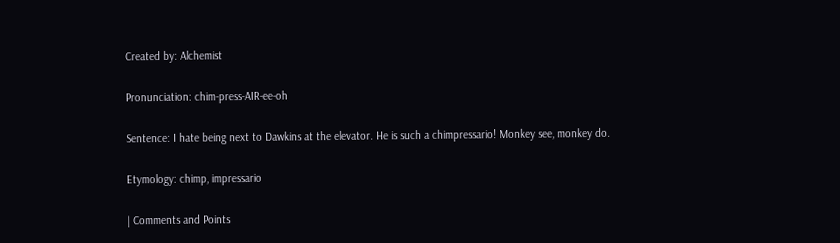Created by: Alchemist

Pronunciation: chim-press-AIR-ee-oh

Sentence: I hate being next to Dawkins at the elevator. He is such a chimpressario! Monkey see, monkey do.

Etymology: chimp, impressario

| Comments and Points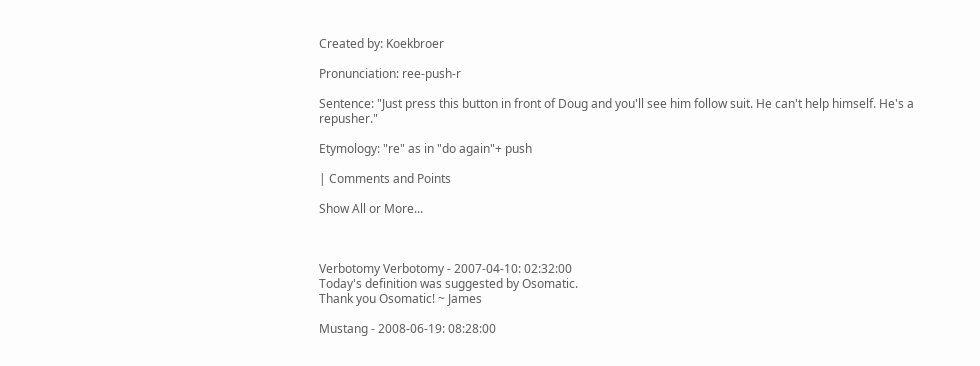Created by: Koekbroer

Pronunciation: ree-push-r

Sentence: "Just press this button in front of Doug and you'll see him follow suit. He can't help himself. He's a repusher."

Etymology: "re" as in "do again"+ push

| Comments and Points

Show All or More...



Verbotomy Verbotomy - 2007-04-10: 02:32:00
Today's definition was suggested by Osomatic.
Thank you Osomatic! ~ James

Mustang - 2008-06-19: 08:28:00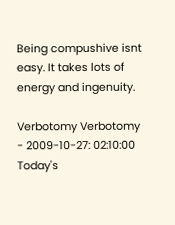Being compushive isnt easy. It takes lots of energy and ingenuity.

Verbotomy Verbotomy - 2009-10-27: 02:10:00
Today's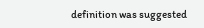definition was suggested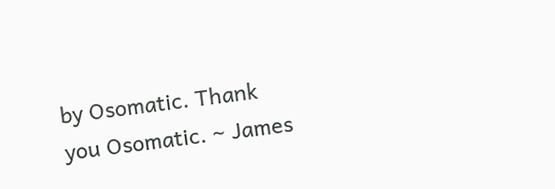by Osomatic. Thank you Osomatic. ~ James